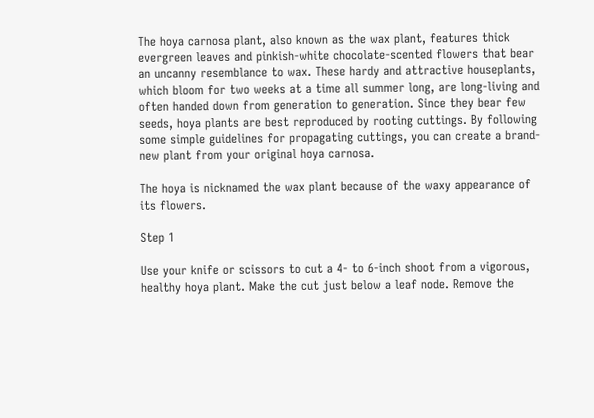The hoya carnosa plant, also known as the wax plant, features thick evergreen leaves and pinkish-white chocolate-scented flowers that bear an uncanny resemblance to wax. These hardy and attractive houseplants, which bloom for two weeks at a time all summer long, are long-living and often handed down from generation to generation. Since they bear few seeds, hoya plants are best reproduced by rooting cuttings. By following some simple guidelines for propagating cuttings, you can create a brand-new plant from your original hoya carnosa.

The hoya is nicknamed the wax plant because of the waxy appearance of its flowers.

Step 1

Use your knife or scissors to cut a 4- to 6-inch shoot from a vigorous, healthy hoya plant. Make the cut just below a leaf node. Remove the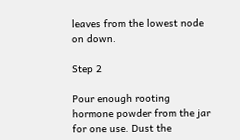leaves from the lowest node on down.

Step 2

Pour enough rooting hormone powder from the jar for one use. Dust the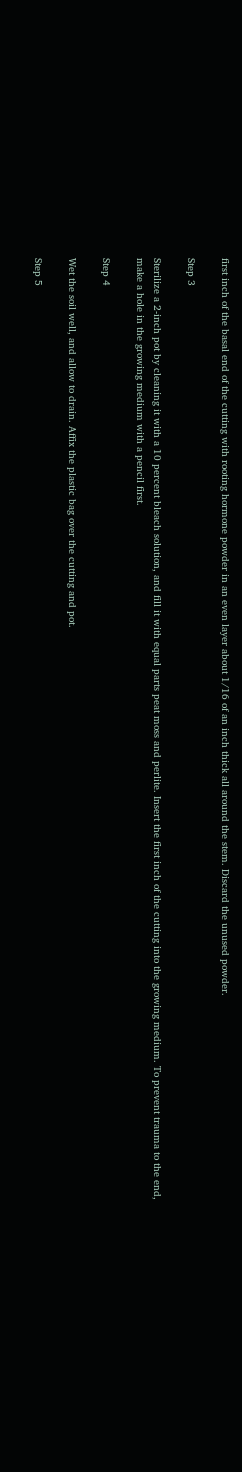first inch of the basal end of the cutting with rooting hormone powder in an even layer about 1/16 of an inch thick all around the stem. Discard the unused powder.

Step 3

Sterilize a 2-inch pot by cleaning it with a 10 percent bleach solution, and fill it with equal parts peat moss and perlite. Insert the first inch of the cutting into the growing medium. To prevent trauma to the end, make a hole in the growing medium with a pencil first.

Step 4

Wet the soil well, and allow to drain. Affix the plastic bag over the cutting and pot.

Step 5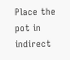Place the pot in indirect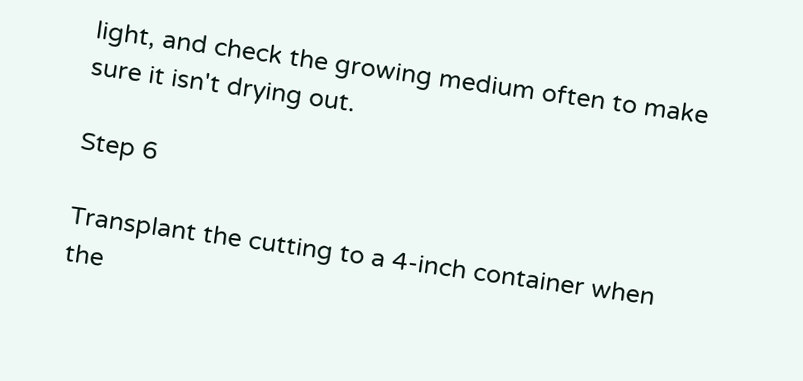light, and check the growing medium often to make sure it isn't drying out.

Step 6

Transplant the cutting to a 4-inch container when the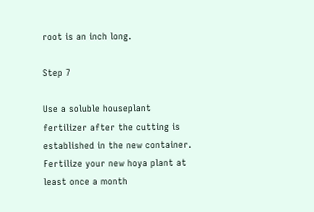root is an inch long.

Step 7

Use a soluble houseplant fertilizer after the cutting is established in the new container. Fertilize your new hoya plant at least once a month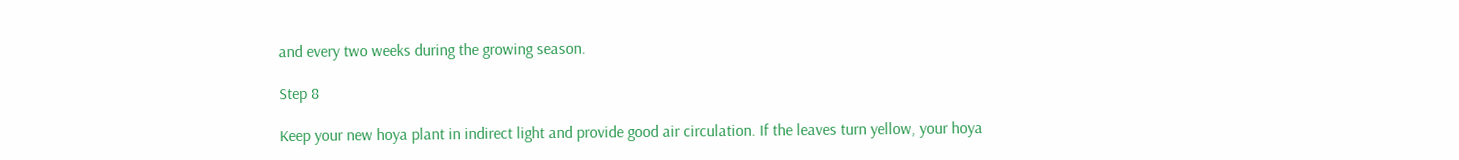and every two weeks during the growing season.

Step 8

Keep your new hoya plant in indirect light and provide good air circulation. If the leaves turn yellow, your hoya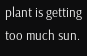plant is getting too much sun.